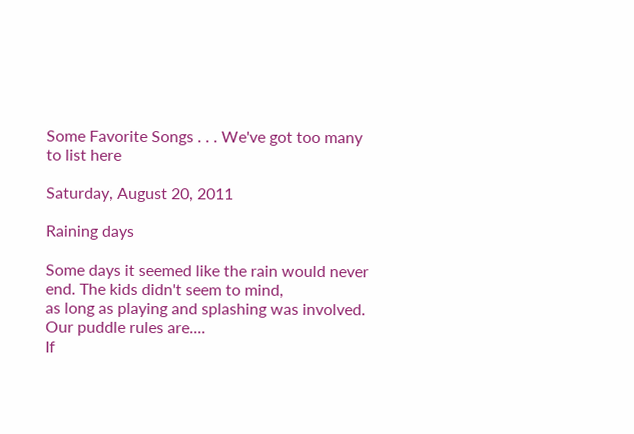Some Favorite Songs . . . We've got too many to list here

Saturday, August 20, 2011

Raining days

Some days it seemed like the rain would never
end. The kids didn't seem to mind,
as long as playing and splashing was involved.
Our puddle rules are....
If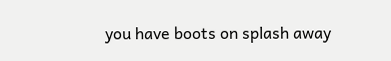you have boots on splash away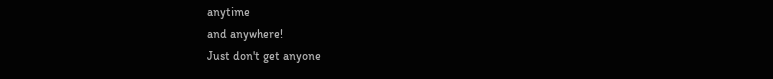anytime
and anywhere!
Just don't get anyone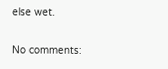else wet.

No comments: